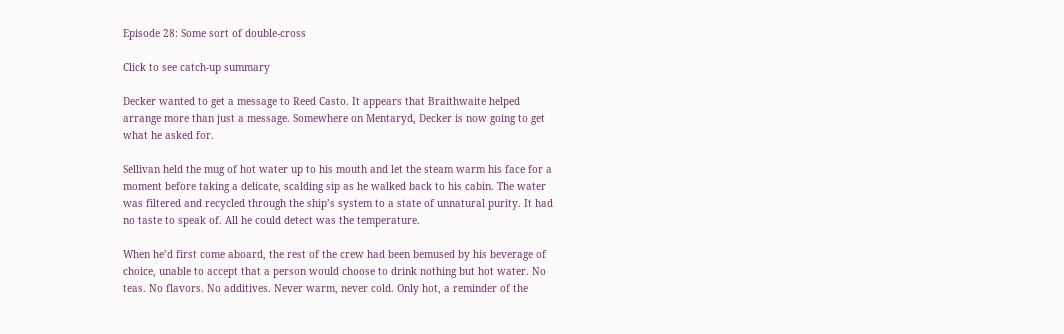Episode 28: Some sort of double-cross

Click to see catch-up summary

Decker wanted to get a message to Reed Casto. It appears that Braithwaite helped arrange more than just a message. Somewhere on Mentaryd, Decker is now going to get what he asked for.

Sellivan held the mug of hot water up to his mouth and let the steam warm his face for a moment before taking a delicate, scalding sip as he walked back to his cabin. The water was filtered and recycled through the ship’s system to a state of unnatural purity. It had no taste to speak of. All he could detect was the temperature.

When he’d first come aboard, the rest of the crew had been bemused by his beverage of choice, unable to accept that a person would choose to drink nothing but hot water. No teas. No flavors. No additives. Never warm, never cold. Only hot, a reminder of the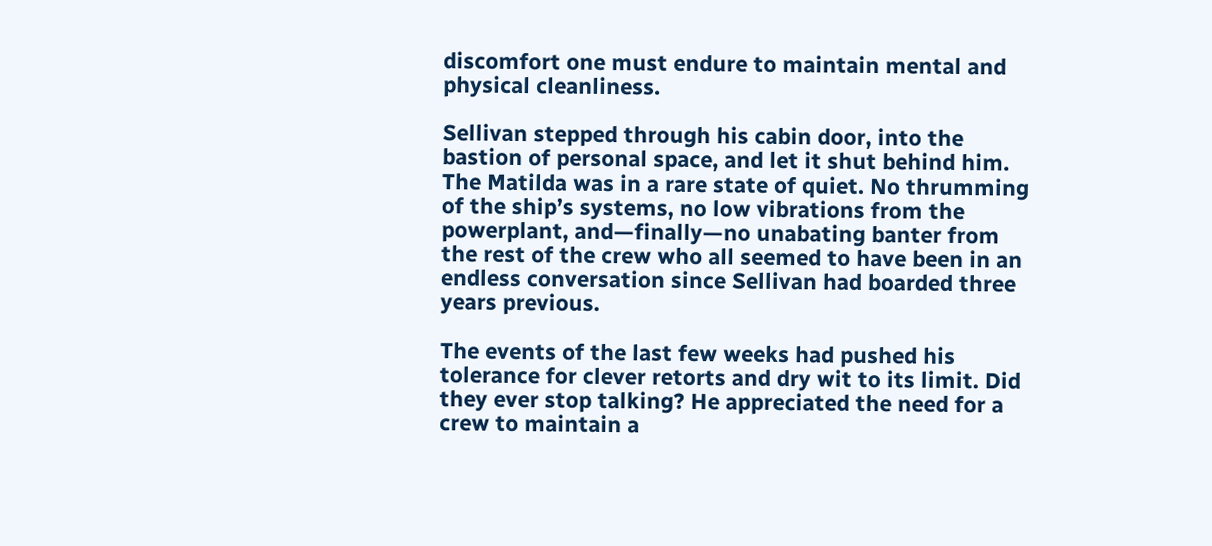discomfort one must endure to maintain mental and physical cleanliness.

Sellivan stepped through his cabin door, into the bastion of personal space, and let it shut behind him. The Matilda was in a rare state of quiet. No thrumming of the ship’s systems, no low vibrations from the powerplant, and—finally—no unabating banter from the rest of the crew who all seemed to have been in an endless conversation since Sellivan had boarded three years previous.

The events of the last few weeks had pushed his tolerance for clever retorts and dry wit to its limit. Did they ever stop talking? He appreciated the need for a crew to maintain a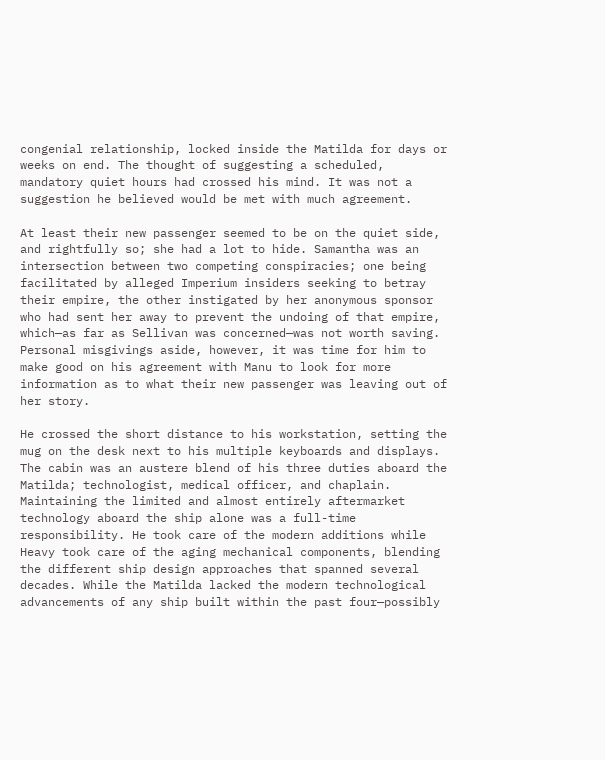congenial relationship, locked inside the Matilda for days or weeks on end. The thought of suggesting a scheduled, mandatory quiet hours had crossed his mind. It was not a suggestion he believed would be met with much agreement.

At least their new passenger seemed to be on the quiet side, and rightfully so; she had a lot to hide. Samantha was an intersection between two competing conspiracies; one being facilitated by alleged Imperium insiders seeking to betray their empire, the other instigated by her anonymous sponsor who had sent her away to prevent the undoing of that empire, which—as far as Sellivan was concerned—was not worth saving. Personal misgivings aside, however, it was time for him to make good on his agreement with Manu to look for more information as to what their new passenger was leaving out of her story.

He crossed the short distance to his workstation, setting the mug on the desk next to his multiple keyboards and displays. The cabin was an austere blend of his three duties aboard the Matilda; technologist, medical officer, and chaplain. Maintaining the limited and almost entirely aftermarket technology aboard the ship alone was a full-time responsibility. He took care of the modern additions while Heavy took care of the aging mechanical components, blending the different ship design approaches that spanned several decades. While the Matilda lacked the modern technological advancements of any ship built within the past four—possibly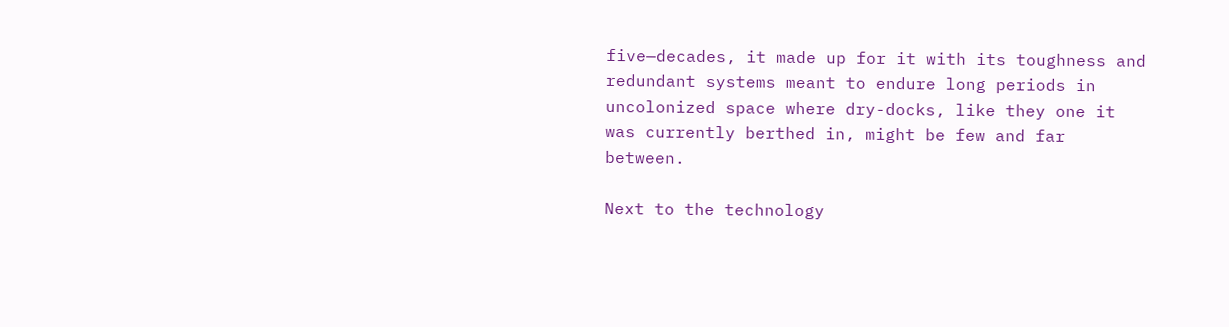five—decades, it made up for it with its toughness and redundant systems meant to endure long periods in uncolonized space where dry-docks, like they one it was currently berthed in, might be few and far between.

Next to the technology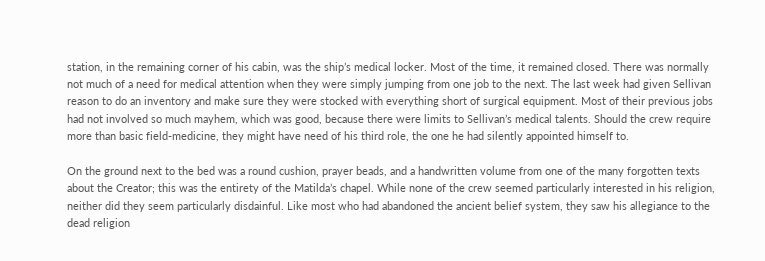station, in the remaining corner of his cabin, was the ship’s medical locker. Most of the time, it remained closed. There was normally not much of a need for medical attention when they were simply jumping from one job to the next. The last week had given Sellivan reason to do an inventory and make sure they were stocked with everything short of surgical equipment. Most of their previous jobs had not involved so much mayhem, which was good, because there were limits to Sellivan’s medical talents. Should the crew require more than basic field-medicine, they might have need of his third role, the one he had silently appointed himself to.

On the ground next to the bed was a round cushion, prayer beads, and a handwritten volume from one of the many forgotten texts about the Creator; this was the entirety of the Matilda’s chapel. While none of the crew seemed particularly interested in his religion, neither did they seem particularly disdainful. Like most who had abandoned the ancient belief system, they saw his allegiance to the dead religion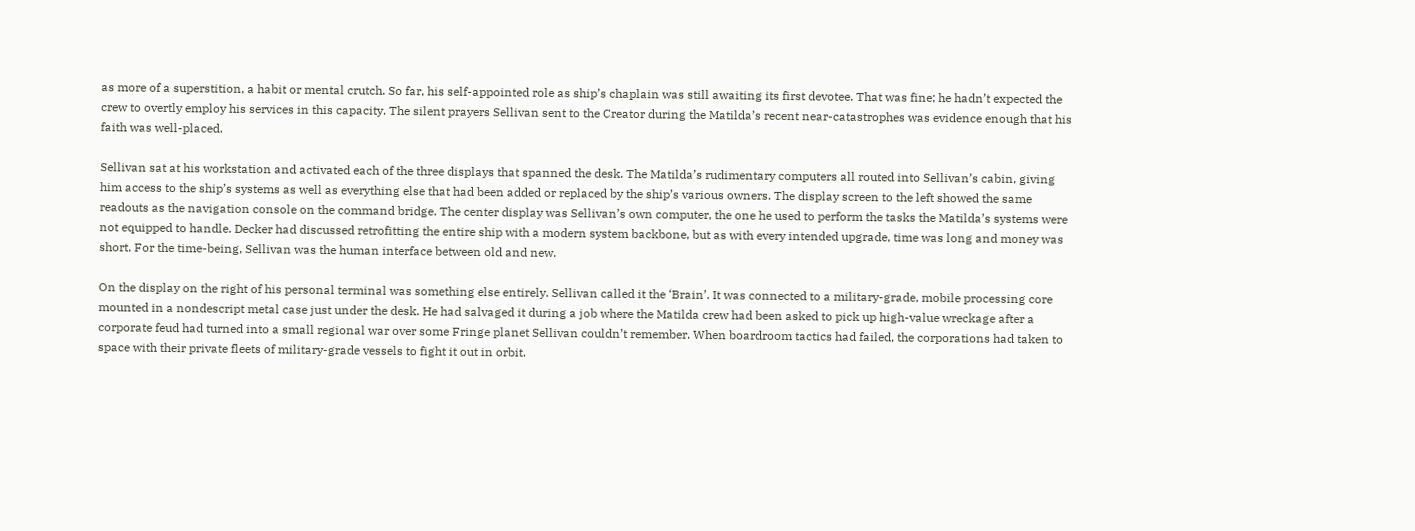as more of a superstition, a habit or mental crutch. So far, his self-appointed role as ship’s chaplain was still awaiting its first devotee. That was fine; he hadn’t expected the crew to overtly employ his services in this capacity. The silent prayers Sellivan sent to the Creator during the Matilda’s recent near-catastrophes was evidence enough that his faith was well-placed.

Sellivan sat at his workstation and activated each of the three displays that spanned the desk. The Matilda’s rudimentary computers all routed into Sellivan’s cabin, giving him access to the ship’s systems as well as everything else that had been added or replaced by the ship’s various owners. The display screen to the left showed the same readouts as the navigation console on the command bridge. The center display was Sellivan’s own computer, the one he used to perform the tasks the Matilda’s systems were not equipped to handle. Decker had discussed retrofitting the entire ship with a modern system backbone, but as with every intended upgrade, time was long and money was short. For the time-being, Sellivan was the human interface between old and new.

On the display on the right of his personal terminal was something else entirely. Sellivan called it the ‘Brain’. It was connected to a military-grade, mobile processing core mounted in a nondescript metal case just under the desk. He had salvaged it during a job where the Matilda crew had been asked to pick up high-value wreckage after a corporate feud had turned into a small regional war over some Fringe planet Sellivan couldn’t remember. When boardroom tactics had failed, the corporations had taken to space with their private fleets of military-grade vessels to fight it out in orbit.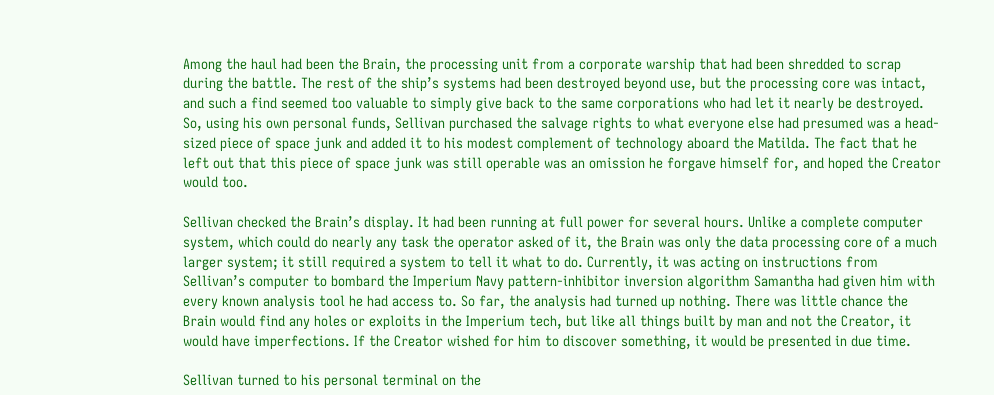Among the haul had been the Brain, the processing unit from a corporate warship that had been shredded to scrap during the battle. The rest of the ship’s systems had been destroyed beyond use, but the processing core was intact, and such a find seemed too valuable to simply give back to the same corporations who had let it nearly be destroyed. So, using his own personal funds, Sellivan purchased the salvage rights to what everyone else had presumed was a head-sized piece of space junk and added it to his modest complement of technology aboard the Matilda. The fact that he left out that this piece of space junk was still operable was an omission he forgave himself for, and hoped the Creator would too.

Sellivan checked the Brain’s display. It had been running at full power for several hours. Unlike a complete computer system, which could do nearly any task the operator asked of it, the Brain was only the data processing core of a much larger system; it still required a system to tell it what to do. Currently, it was acting on instructions from Sellivan’s computer to bombard the Imperium Navy pattern-inhibitor inversion algorithm Samantha had given him with every known analysis tool he had access to. So far, the analysis had turned up nothing. There was little chance the Brain would find any holes or exploits in the Imperium tech, but like all things built by man and not the Creator, it would have imperfections. If the Creator wished for him to discover something, it would be presented in due time.

Sellivan turned to his personal terminal on the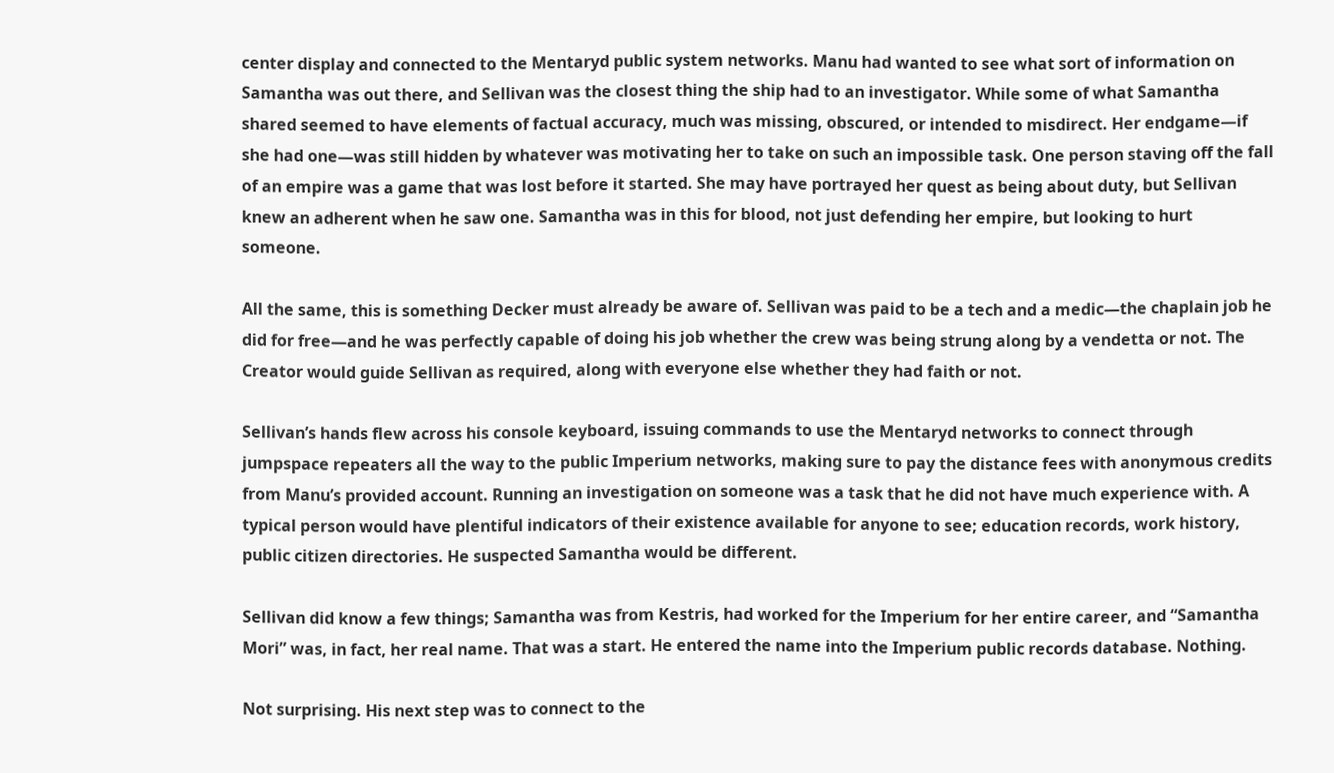center display and connected to the Mentaryd public system networks. Manu had wanted to see what sort of information on Samantha was out there, and Sellivan was the closest thing the ship had to an investigator. While some of what Samantha shared seemed to have elements of factual accuracy, much was missing, obscured, or intended to misdirect. Her endgame—if she had one—was still hidden by whatever was motivating her to take on such an impossible task. One person staving off the fall of an empire was a game that was lost before it started. She may have portrayed her quest as being about duty, but Sellivan knew an adherent when he saw one. Samantha was in this for blood, not just defending her empire, but looking to hurt someone.

All the same, this is something Decker must already be aware of. Sellivan was paid to be a tech and a medic—the chaplain job he did for free—and he was perfectly capable of doing his job whether the crew was being strung along by a vendetta or not. The Creator would guide Sellivan as required, along with everyone else whether they had faith or not.

Sellivan’s hands flew across his console keyboard, issuing commands to use the Mentaryd networks to connect through jumpspace repeaters all the way to the public Imperium networks, making sure to pay the distance fees with anonymous credits from Manu’s provided account. Running an investigation on someone was a task that he did not have much experience with. A typical person would have plentiful indicators of their existence available for anyone to see; education records, work history, public citizen directories. He suspected Samantha would be different.

Sellivan did know a few things; Samantha was from Kestris, had worked for the Imperium for her entire career, and “Samantha Mori” was, in fact, her real name. That was a start. He entered the name into the Imperium public records database. Nothing.

Not surprising. His next step was to connect to the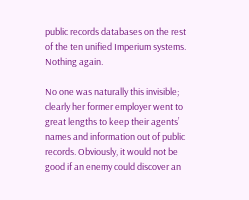public records databases on the rest of the ten unified Imperium systems. Nothing again.

No one was naturally this invisible; clearly her former employer went to great lengths to keep their agents’ names and information out of public records. Obviously, it would not be good if an enemy could discover an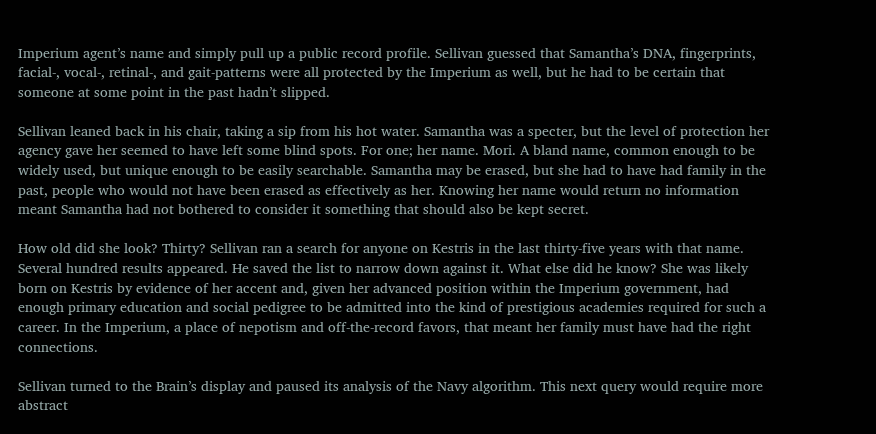Imperium agent’s name and simply pull up a public record profile. Sellivan guessed that Samantha’s DNA, fingerprints, facial-, vocal-, retinal-, and gait-patterns were all protected by the Imperium as well, but he had to be certain that someone at some point in the past hadn’t slipped.

Sellivan leaned back in his chair, taking a sip from his hot water. Samantha was a specter, but the level of protection her agency gave her seemed to have left some blind spots. For one; her name. Mori. A bland name, common enough to be widely used, but unique enough to be easily searchable. Samantha may be erased, but she had to have had family in the past, people who would not have been erased as effectively as her. Knowing her name would return no information meant Samantha had not bothered to consider it something that should also be kept secret.

How old did she look? Thirty? Sellivan ran a search for anyone on Kestris in the last thirty-five years with that name. Several hundred results appeared. He saved the list to narrow down against it. What else did he know? She was likely born on Kestris by evidence of her accent and, given her advanced position within the Imperium government, had enough primary education and social pedigree to be admitted into the kind of prestigious academies required for such a career. In the Imperium, a place of nepotism and off-the-record favors, that meant her family must have had the right connections.

Sellivan turned to the Brain’s display and paused its analysis of the Navy algorithm. This next query would require more abstract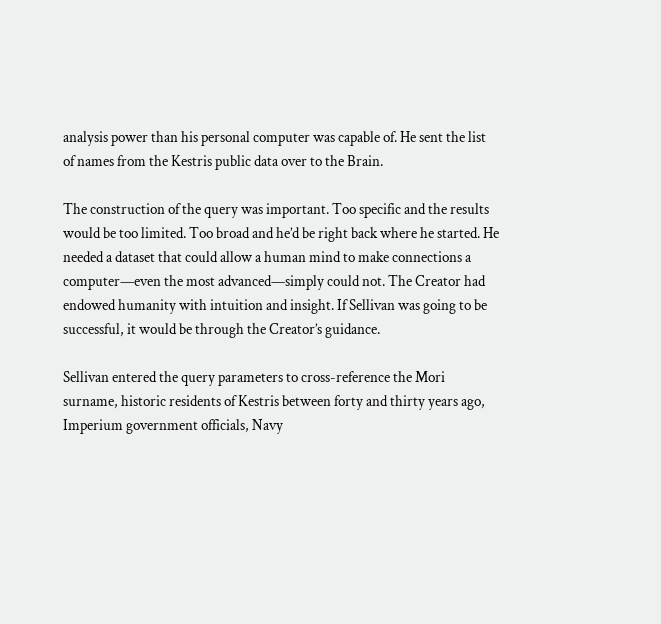analysis power than his personal computer was capable of. He sent the list of names from the Kestris public data over to the Brain.

The construction of the query was important. Too specific and the results would be too limited. Too broad and he’d be right back where he started. He needed a dataset that could allow a human mind to make connections a computer—even the most advanced—simply could not. The Creator had endowed humanity with intuition and insight. If Sellivan was going to be successful, it would be through the Creator’s guidance.

Sellivan entered the query parameters to cross-reference the Mori surname, historic residents of Kestris between forty and thirty years ago, Imperium government officials, Navy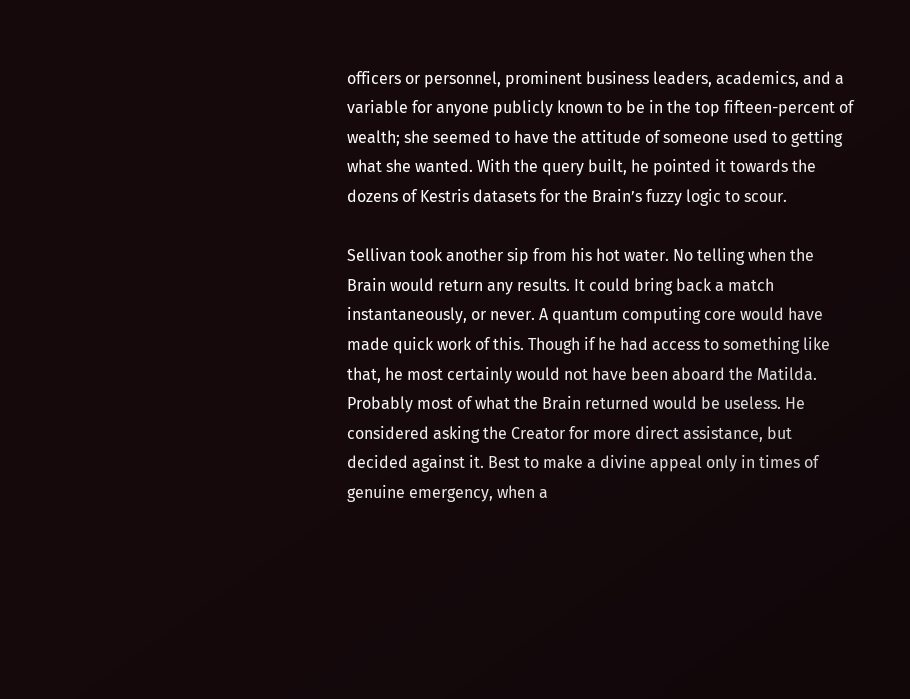officers or personnel, prominent business leaders, academics, and a variable for anyone publicly known to be in the top fifteen-percent of wealth; she seemed to have the attitude of someone used to getting what she wanted. With the query built, he pointed it towards the dozens of Kestris datasets for the Brain’s fuzzy logic to scour.

Sellivan took another sip from his hot water. No telling when the Brain would return any results. It could bring back a match instantaneously, or never. A quantum computing core would have made quick work of this. Though if he had access to something like that, he most certainly would not have been aboard the Matilda.  Probably most of what the Brain returned would be useless. He considered asking the Creator for more direct assistance, but decided against it. Best to make a divine appeal only in times of genuine emergency, when a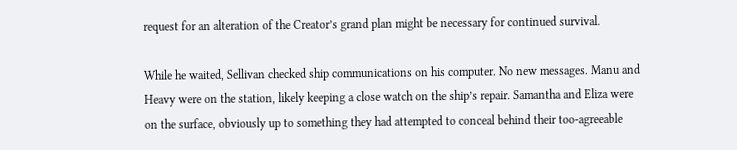request for an alteration of the Creator’s grand plan might be necessary for continued survival.

While he waited, Sellivan checked ship communications on his computer. No new messages. Manu and Heavy were on the station, likely keeping a close watch on the ship’s repair. Samantha and Eliza were on the surface, obviously up to something they had attempted to conceal behind their too-agreeable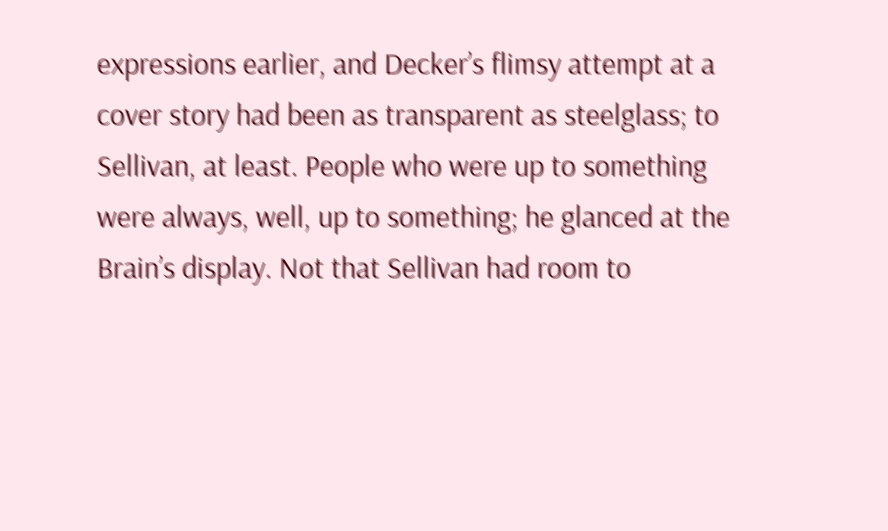expressions earlier, and Decker’s flimsy attempt at a cover story had been as transparent as steelglass; to Sellivan, at least. People who were up to something were always, well, up to something; he glanced at the Brain’s display. Not that Sellivan had room to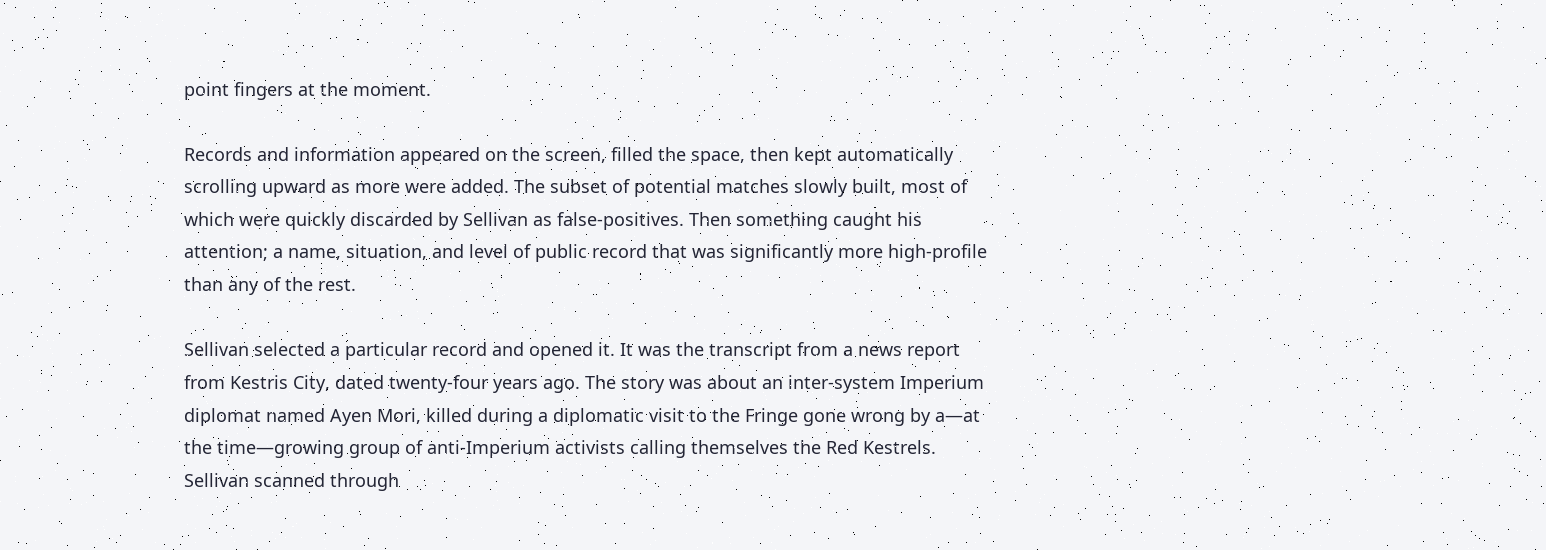point fingers at the moment.

Records and information appeared on the screen, filled the space, then kept automatically scrolling upward as more were added. The subset of potential matches slowly built, most of which were quickly discarded by Sellivan as false-positives. Then something caught his attention; a name, situation, and level of public record that was significantly more high-profile than any of the rest.

Sellivan selected a particular record and opened it. It was the transcript from a news report from Kestris City, dated twenty-four years ago. The story was about an inter-system Imperium diplomat named Ayen Mori, killed during a diplomatic visit to the Fringe gone wrong by a—at the time—growing group of anti-Imperium activists calling themselves the Red Kestrels. Sellivan scanned through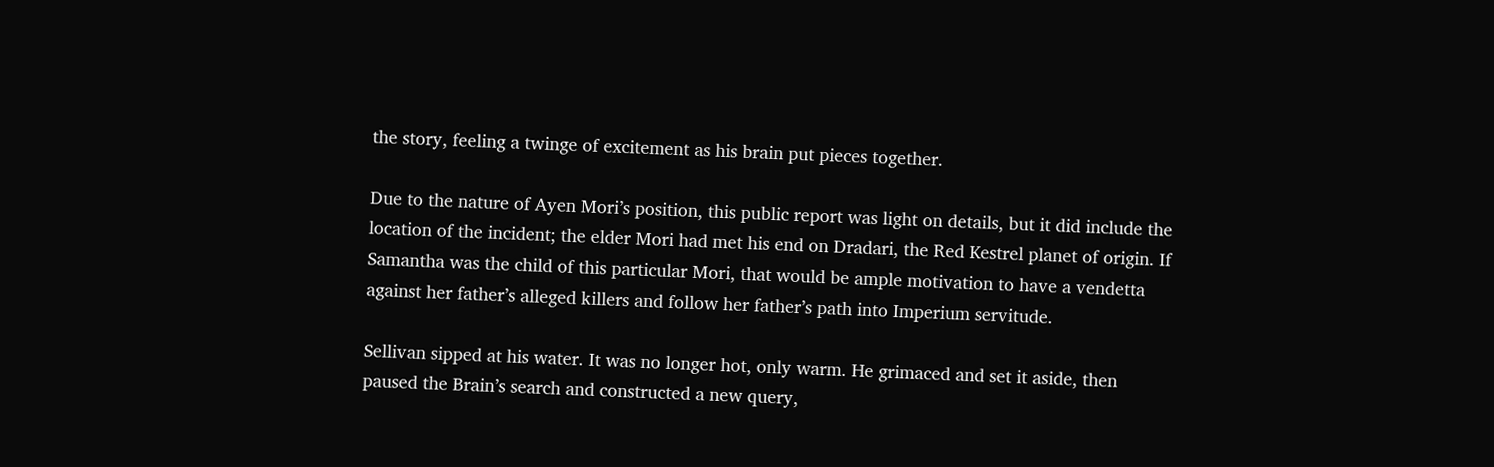the story, feeling a twinge of excitement as his brain put pieces together.

Due to the nature of Ayen Mori’s position, this public report was light on details, but it did include the location of the incident; the elder Mori had met his end on Dradari, the Red Kestrel planet of origin. If Samantha was the child of this particular Mori, that would be ample motivation to have a vendetta against her father’s alleged killers and follow her father’s path into Imperium servitude.

Sellivan sipped at his water. It was no longer hot, only warm. He grimaced and set it aside, then paused the Brain’s search and constructed a new query,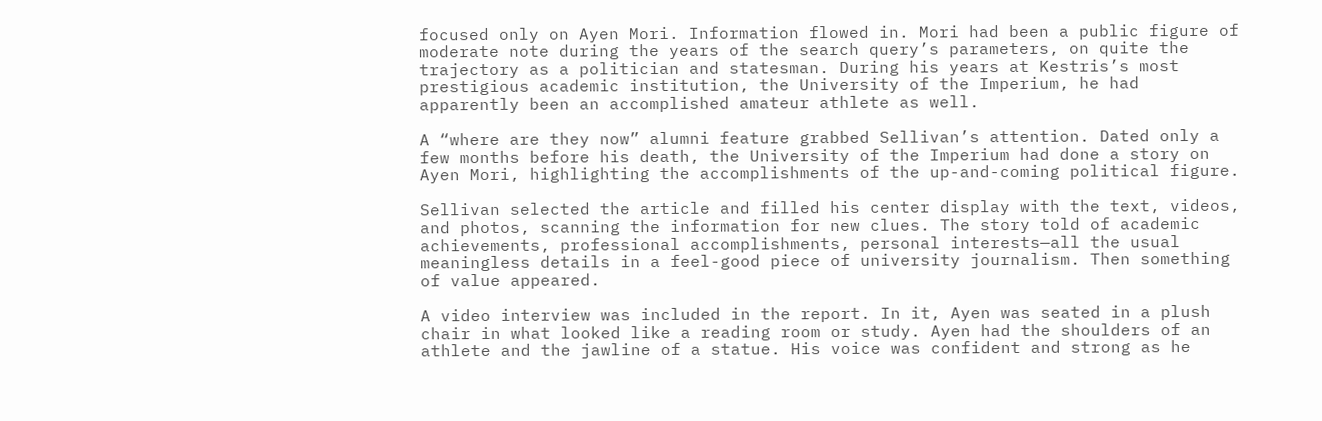focused only on Ayen Mori. Information flowed in. Mori had been a public figure of moderate note during the years of the search query’s parameters, on quite the trajectory as a politician and statesman. During his years at Kestris’s most prestigious academic institution, the University of the Imperium, he had apparently been an accomplished amateur athlete as well.

A “where are they now” alumni feature grabbed Sellivan’s attention. Dated only a few months before his death, the University of the Imperium had done a story on Ayen Mori, highlighting the accomplishments of the up-and-coming political figure.

Sellivan selected the article and filled his center display with the text, videos, and photos, scanning the information for new clues. The story told of academic achievements, professional accomplishments, personal interests—all the usual meaningless details in a feel-good piece of university journalism. Then something of value appeared.

A video interview was included in the report. In it, Ayen was seated in a plush chair in what looked like a reading room or study. Ayen had the shoulders of an athlete and the jawline of a statue. His voice was confident and strong as he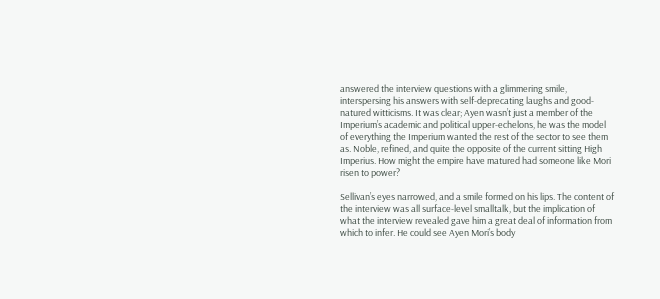answered the interview questions with a glimmering smile, interspersing his answers with self-deprecating laughs and good-natured witticisms. It was clear; Ayen wasn’t just a member of the Imperium’s academic and political upper-echelons, he was the model of everything the Imperium wanted the rest of the sector to see them as. Noble, refined, and quite the opposite of the current sitting High Imperius. How might the empire have matured had someone like Mori risen to power?

Sellivan’s eyes narrowed, and a smile formed on his lips. The content of the interview was all surface-level smalltalk, but the implication of what the interview revealed gave him a great deal of information from which to infer. He could see Ayen Mori’s body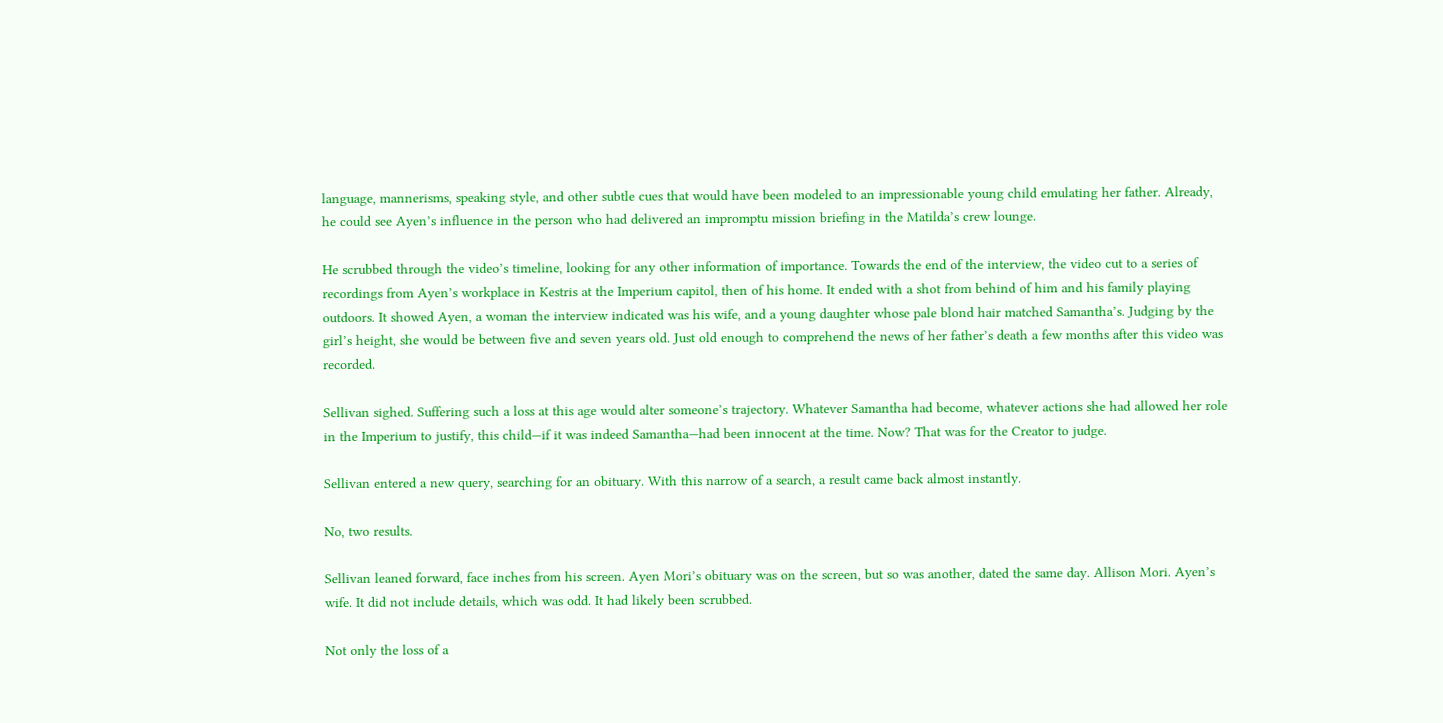language, mannerisms, speaking style, and other subtle cues that would have been modeled to an impressionable young child emulating her father. Already, he could see Ayen’s influence in the person who had delivered an impromptu mission briefing in the Matilda’s crew lounge.

He scrubbed through the video’s timeline, looking for any other information of importance. Towards the end of the interview, the video cut to a series of recordings from Ayen’s workplace in Kestris at the Imperium capitol, then of his home. It ended with a shot from behind of him and his family playing outdoors. It showed Ayen, a woman the interview indicated was his wife, and a young daughter whose pale blond hair matched Samantha’s. Judging by the girl’s height, she would be between five and seven years old. Just old enough to comprehend the news of her father’s death a few months after this video was recorded.

Sellivan sighed. Suffering such a loss at this age would alter someone’s trajectory. Whatever Samantha had become, whatever actions she had allowed her role in the Imperium to justify, this child—if it was indeed Samantha—had been innocent at the time. Now? That was for the Creator to judge.

Sellivan entered a new query, searching for an obituary. With this narrow of a search, a result came back almost instantly.

No, two results.

Sellivan leaned forward, face inches from his screen. Ayen Mori’s obituary was on the screen, but so was another, dated the same day. Allison Mori. Ayen’s wife. It did not include details, which was odd. It had likely been scrubbed.

Not only the loss of a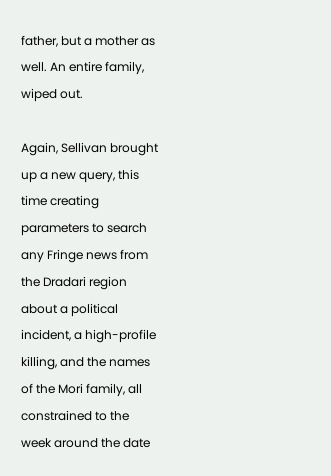father, but a mother as well. An entire family, wiped out.

Again, Sellivan brought up a new query, this time creating parameters to search any Fringe news from the Dradari region about a political incident, a high-profile killing, and the names of the Mori family, all constrained to the week around the date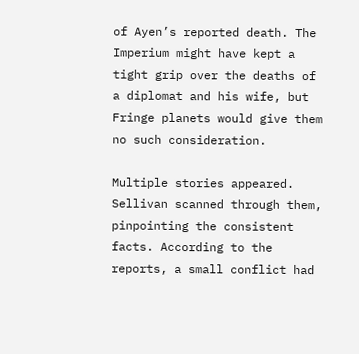of Ayen’s reported death. The Imperium might have kept a tight grip over the deaths of a diplomat and his wife, but Fringe planets would give them no such consideration.

Multiple stories appeared. Sellivan scanned through them, pinpointing the consistent facts. According to the reports, a small conflict had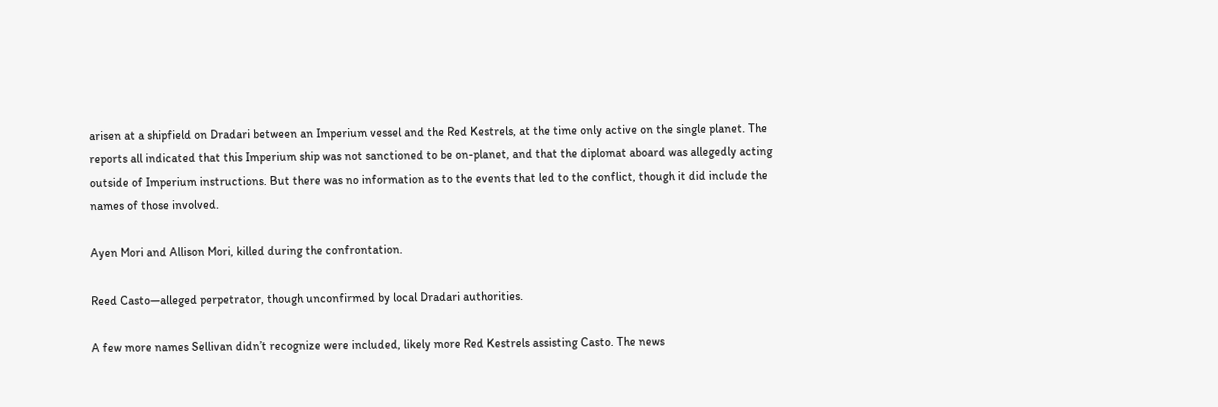arisen at a shipfield on Dradari between an Imperium vessel and the Red Kestrels, at the time only active on the single planet. The reports all indicated that this Imperium ship was not sanctioned to be on-planet, and that the diplomat aboard was allegedly acting outside of Imperium instructions. But there was no information as to the events that led to the conflict, though it did include the names of those involved.

Ayen Mori and Allison Mori, killed during the confrontation.

Reed Casto—alleged perpetrator, though unconfirmed by local Dradari authorities.

A few more names Sellivan didn’t recognize were included, likely more Red Kestrels assisting Casto. The news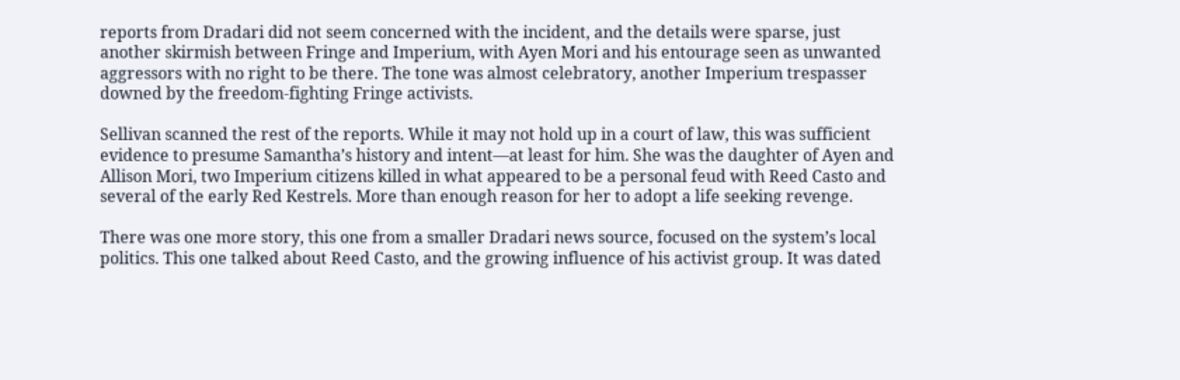reports from Dradari did not seem concerned with the incident, and the details were sparse, just another skirmish between Fringe and Imperium, with Ayen Mori and his entourage seen as unwanted aggressors with no right to be there. The tone was almost celebratory, another Imperium trespasser downed by the freedom-fighting Fringe activists.

Sellivan scanned the rest of the reports. While it may not hold up in a court of law, this was sufficient evidence to presume Samantha’s history and intent—at least for him. She was the daughter of Ayen and Allison Mori, two Imperium citizens killed in what appeared to be a personal feud with Reed Casto and several of the early Red Kestrels. More than enough reason for her to adopt a life seeking revenge.

There was one more story, this one from a smaller Dradari news source, focused on the system’s local politics. This one talked about Reed Casto, and the growing influence of his activist group. It was dated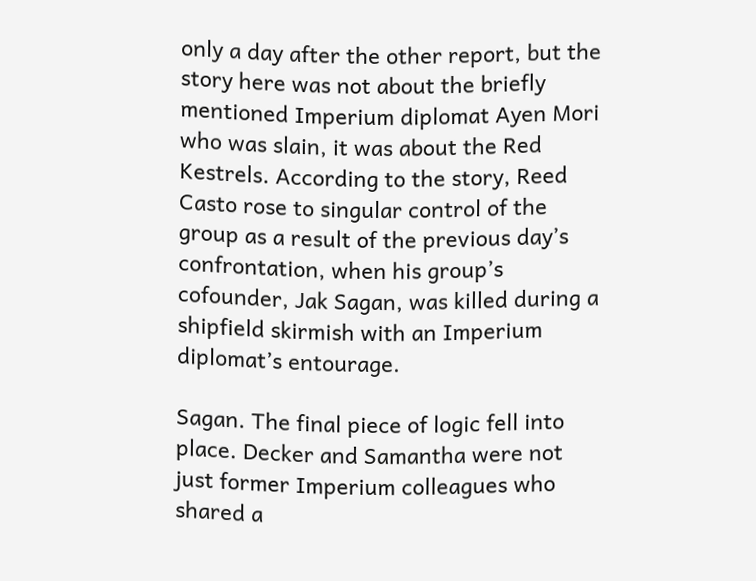only a day after the other report, but the story here was not about the briefly mentioned Imperium diplomat Ayen Mori who was slain, it was about the Red Kestrels. According to the story, Reed Casto rose to singular control of the group as a result of the previous day’s confrontation, when his group’s cofounder, Jak Sagan, was killed during a shipfield skirmish with an Imperium diplomat’s entourage.

Sagan. The final piece of logic fell into place. Decker and Samantha were not just former Imperium colleagues who shared a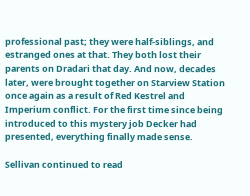professional past; they were half-siblings, and estranged ones at that. They both lost their parents on Dradari that day. And now, decades later, were brought together on Starview Station once again as a result of Red Kestrel and Imperium conflict. For the first time since being introduced to this mystery job Decker had presented, everything finally made sense.

Sellivan continued to read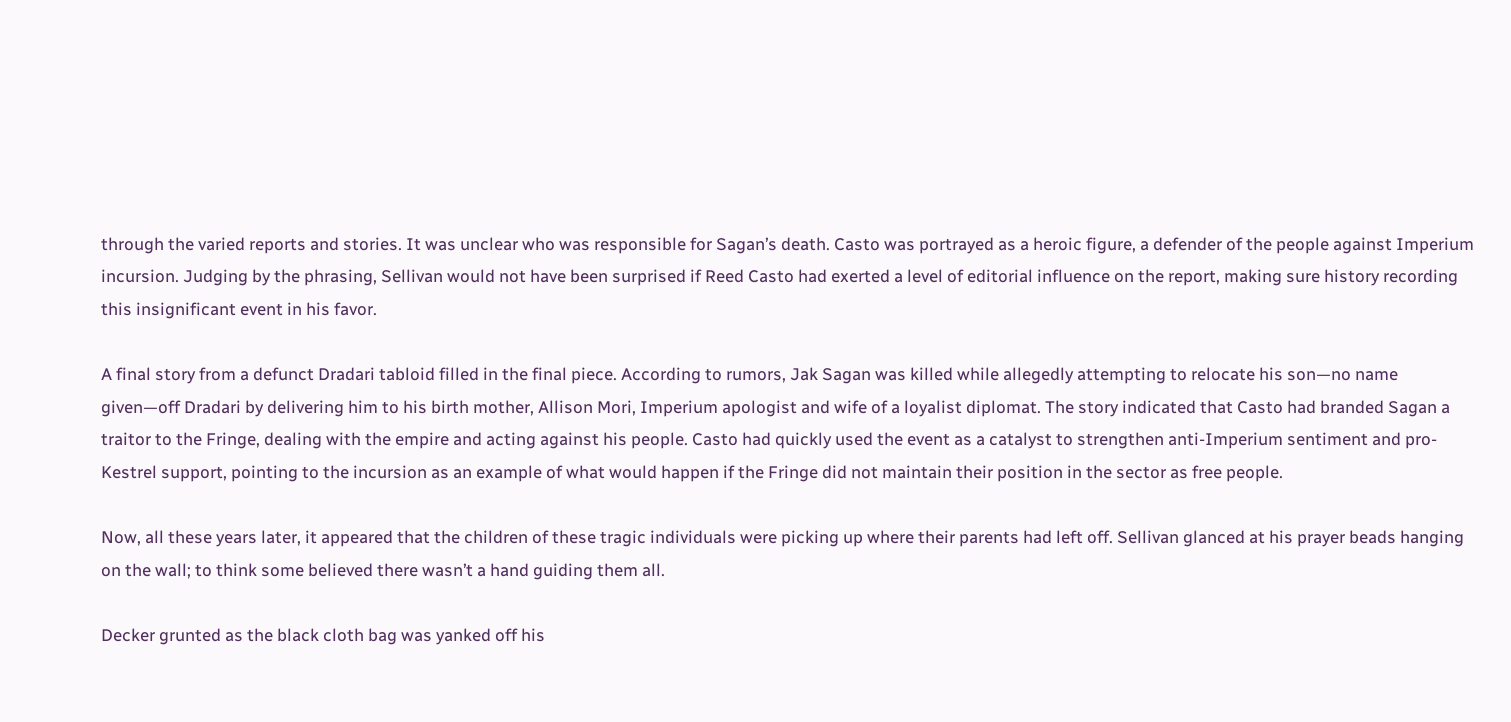through the varied reports and stories. It was unclear who was responsible for Sagan’s death. Casto was portrayed as a heroic figure, a defender of the people against Imperium incursion. Judging by the phrasing, Sellivan would not have been surprised if Reed Casto had exerted a level of editorial influence on the report, making sure history recording this insignificant event in his favor.

A final story from a defunct Dradari tabloid filled in the final piece. According to rumors, Jak Sagan was killed while allegedly attempting to relocate his son—no name given—off Dradari by delivering him to his birth mother, Allison Mori, Imperium apologist and wife of a loyalist diplomat. The story indicated that Casto had branded Sagan a traitor to the Fringe, dealing with the empire and acting against his people. Casto had quickly used the event as a catalyst to strengthen anti-Imperium sentiment and pro-Kestrel support, pointing to the incursion as an example of what would happen if the Fringe did not maintain their position in the sector as free people.

Now, all these years later, it appeared that the children of these tragic individuals were picking up where their parents had left off. Sellivan glanced at his prayer beads hanging on the wall; to think some believed there wasn’t a hand guiding them all.

Decker grunted as the black cloth bag was yanked off his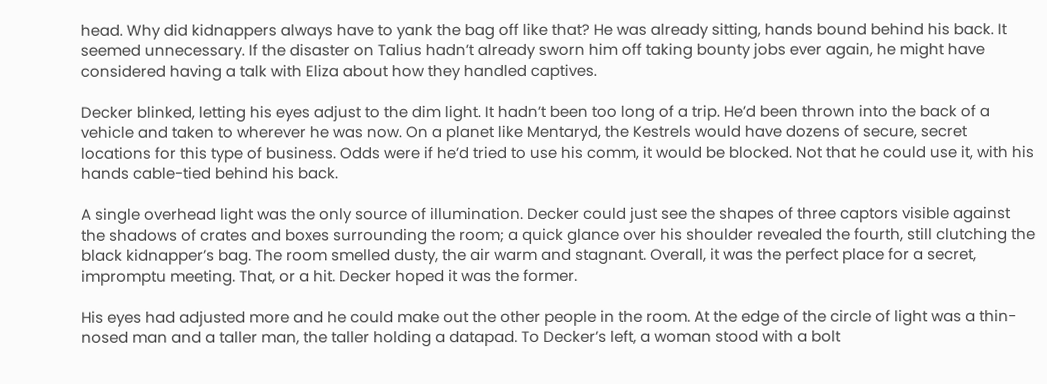head. Why did kidnappers always have to yank the bag off like that? He was already sitting, hands bound behind his back. It seemed unnecessary. If the disaster on Talius hadn’t already sworn him off taking bounty jobs ever again, he might have considered having a talk with Eliza about how they handled captives.

Decker blinked, letting his eyes adjust to the dim light. It hadn’t been too long of a trip. He’d been thrown into the back of a vehicle and taken to wherever he was now. On a planet like Mentaryd, the Kestrels would have dozens of secure, secret locations for this type of business. Odds were if he’d tried to use his comm, it would be blocked. Not that he could use it, with his hands cable-tied behind his back.

A single overhead light was the only source of illumination. Decker could just see the shapes of three captors visible against the shadows of crates and boxes surrounding the room; a quick glance over his shoulder revealed the fourth, still clutching the black kidnapper’s bag. The room smelled dusty, the air warm and stagnant. Overall, it was the perfect place for a secret, impromptu meeting. That, or a hit. Decker hoped it was the former.

His eyes had adjusted more and he could make out the other people in the room. At the edge of the circle of light was a thin-nosed man and a taller man, the taller holding a datapad. To Decker’s left, a woman stood with a bolt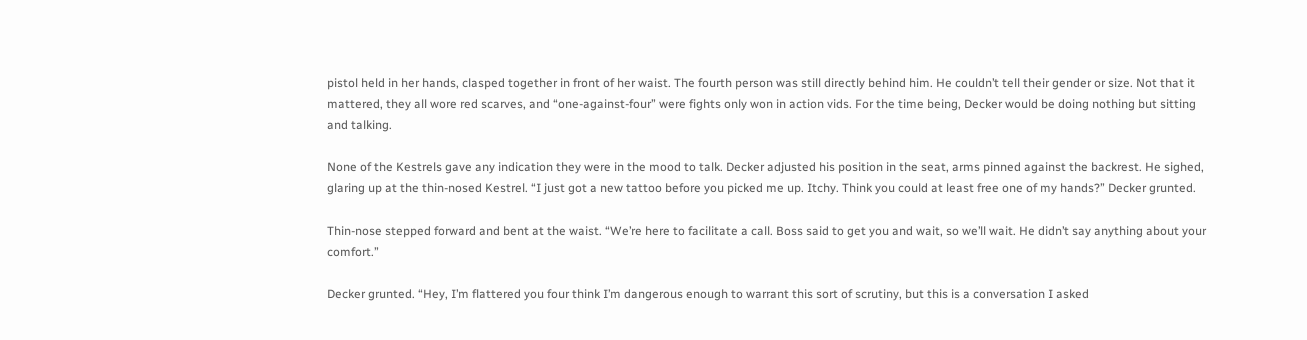pistol held in her hands, clasped together in front of her waist. The fourth person was still directly behind him. He couldn’t tell their gender or size. Not that it mattered, they all wore red scarves, and “one-against-four” were fights only won in action vids. For the time being, Decker would be doing nothing but sitting and talking.

None of the Kestrels gave any indication they were in the mood to talk. Decker adjusted his position in the seat, arms pinned against the backrest. He sighed, glaring up at the thin-nosed Kestrel. “I just got a new tattoo before you picked me up. Itchy. Think you could at least free one of my hands?” Decker grunted.

Thin-nose stepped forward and bent at the waist. “We’re here to facilitate a call. Boss said to get you and wait, so we’ll wait. He didn’t say anything about your comfort.”

Decker grunted. “Hey, I’m flattered you four think I’m dangerous enough to warrant this sort of scrutiny, but this is a conversation I asked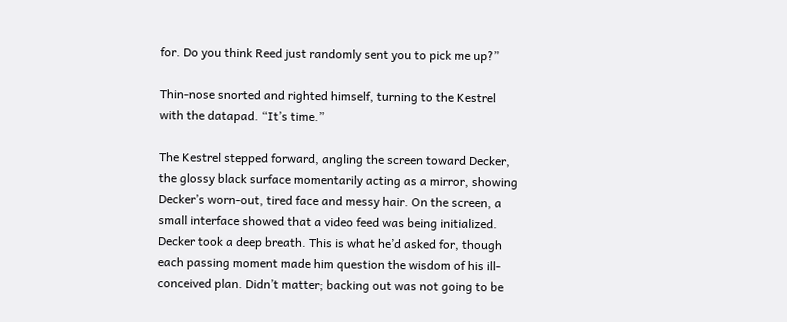for. Do you think Reed just randomly sent you to pick me up?”

Thin-nose snorted and righted himself, turning to the Kestrel with the datapad. “It’s time.”

The Kestrel stepped forward, angling the screen toward Decker, the glossy black surface momentarily acting as a mirror, showing Decker’s worn-out, tired face and messy hair. On the screen, a small interface showed that a video feed was being initialized. Decker took a deep breath. This is what he’d asked for, though each passing moment made him question the wisdom of his ill-conceived plan. Didn’t matter; backing out was not going to be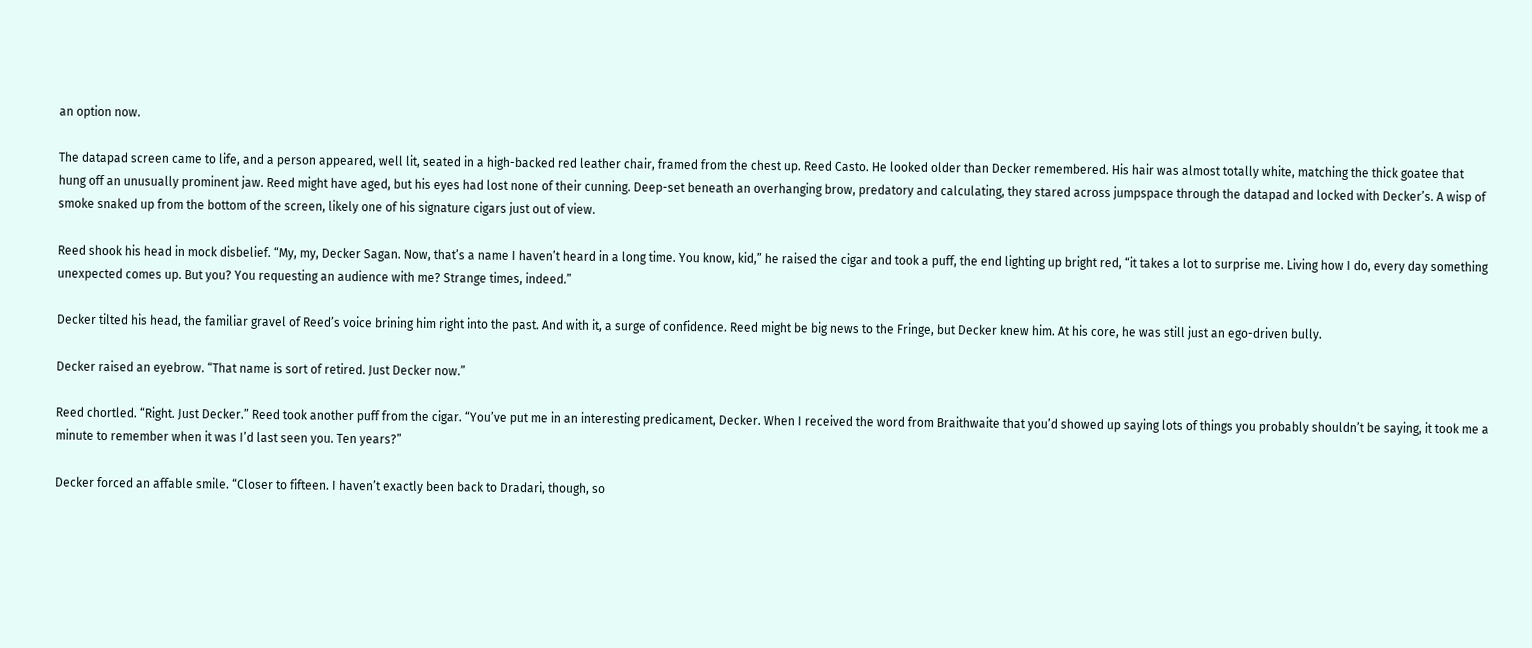an option now.

The datapad screen came to life, and a person appeared, well lit, seated in a high-backed red leather chair, framed from the chest up. Reed Casto. He looked older than Decker remembered. His hair was almost totally white, matching the thick goatee that hung off an unusually prominent jaw. Reed might have aged, but his eyes had lost none of their cunning. Deep-set beneath an overhanging brow, predatory and calculating, they stared across jumpspace through the datapad and locked with Decker’s. A wisp of smoke snaked up from the bottom of the screen, likely one of his signature cigars just out of view.

Reed shook his head in mock disbelief. “My, my, Decker Sagan. Now, that’s a name I haven’t heard in a long time. You know, kid,” he raised the cigar and took a puff, the end lighting up bright red, “it takes a lot to surprise me. Living how I do, every day something unexpected comes up. But you? You requesting an audience with me? Strange times, indeed.”

Decker tilted his head, the familiar gravel of Reed’s voice brining him right into the past. And with it, a surge of confidence. Reed might be big news to the Fringe, but Decker knew him. At his core, he was still just an ego-driven bully.

Decker raised an eyebrow. “That name is sort of retired. Just Decker now.”

Reed chortled. “Right. Just Decker.” Reed took another puff from the cigar. “You’ve put me in an interesting predicament, Decker. When I received the word from Braithwaite that you’d showed up saying lots of things you probably shouldn’t be saying, it took me a minute to remember when it was I’d last seen you. Ten years?”

Decker forced an affable smile. “Closer to fifteen. I haven’t exactly been back to Dradari, though, so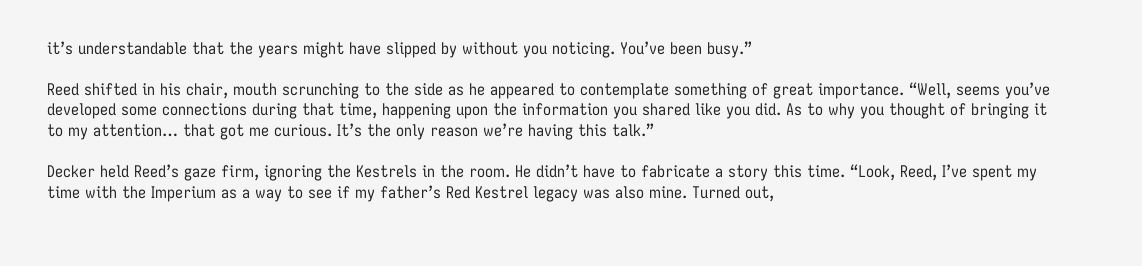it’s understandable that the years might have slipped by without you noticing. You’ve been busy.”

Reed shifted in his chair, mouth scrunching to the side as he appeared to contemplate something of great importance. “Well, seems you’ve developed some connections during that time, happening upon the information you shared like you did. As to why you thought of bringing it to my attention… that got me curious. It’s the only reason we’re having this talk.”

Decker held Reed’s gaze firm, ignoring the Kestrels in the room. He didn’t have to fabricate a story this time. “Look, Reed, I’ve spent my time with the Imperium as a way to see if my father’s Red Kestrel legacy was also mine. Turned out,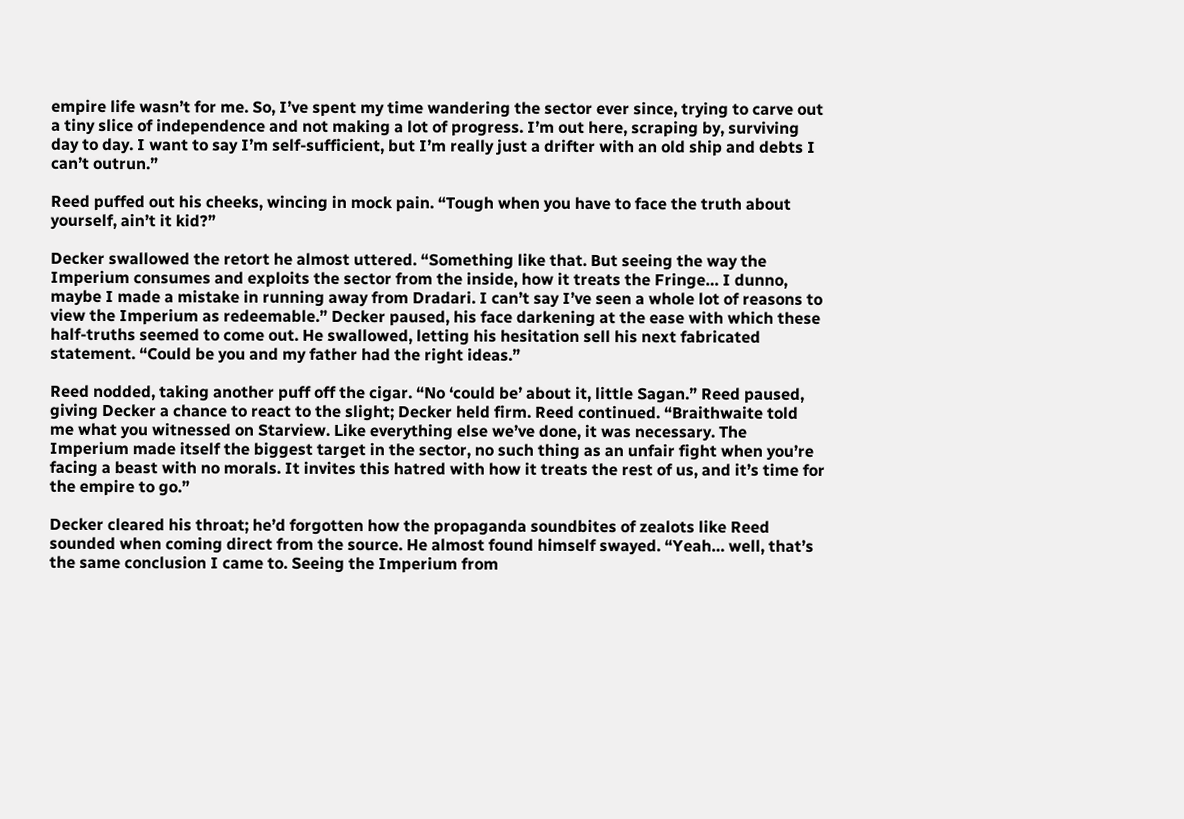empire life wasn’t for me. So, I’ve spent my time wandering the sector ever since, trying to carve out a tiny slice of independence and not making a lot of progress. I’m out here, scraping by, surviving day to day. I want to say I’m self-sufficient, but I’m really just a drifter with an old ship and debts I can’t outrun.”

Reed puffed out his cheeks, wincing in mock pain. “Tough when you have to face the truth about yourself, ain’t it kid?”

Decker swallowed the retort he almost uttered. “Something like that. But seeing the way the Imperium consumes and exploits the sector from the inside, how it treats the Fringe… I dunno, maybe I made a mistake in running away from Dradari. I can’t say I’ve seen a whole lot of reasons to view the Imperium as redeemable.” Decker paused, his face darkening at the ease with which these half-truths seemed to come out. He swallowed, letting his hesitation sell his next fabricated statement. “Could be you and my father had the right ideas.”

Reed nodded, taking another puff off the cigar. “No ‘could be’ about it, little Sagan.” Reed paused, giving Decker a chance to react to the slight; Decker held firm. Reed continued. “Braithwaite told me what you witnessed on Starview. Like everything else we’ve done, it was necessary. The Imperium made itself the biggest target in the sector, no such thing as an unfair fight when you’re facing a beast with no morals. It invites this hatred with how it treats the rest of us, and it’s time for the empire to go.”

Decker cleared his throat; he’d forgotten how the propaganda soundbites of zealots like Reed sounded when coming direct from the source. He almost found himself swayed. “Yeah… well, that’s the same conclusion I came to. Seeing the Imperium from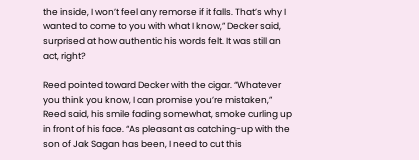the inside, I won’t feel any remorse if it falls. That’s why I wanted to come to you with what I know,” Decker said, surprised at how authentic his words felt. It was still an act, right?

Reed pointed toward Decker with the cigar. “Whatever you think you know, I can promise you’re mistaken,” Reed said, his smile fading somewhat, smoke curling up in front of his face. “As pleasant as catching-up with the son of Jak Sagan has been, I need to cut this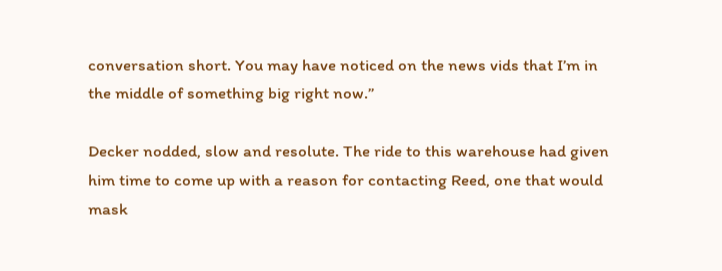conversation short. You may have noticed on the news vids that I’m in the middle of something big right now.”

Decker nodded, slow and resolute. The ride to this warehouse had given him time to come up with a reason for contacting Reed, one that would mask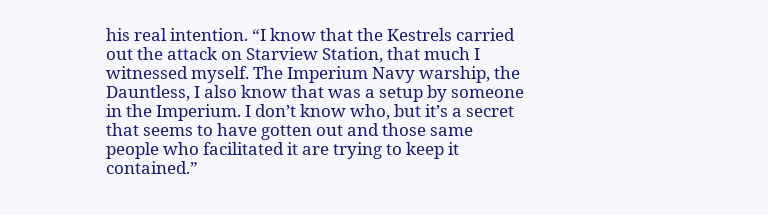his real intention. “I know that the Kestrels carried out the attack on Starview Station, that much I witnessed myself. The Imperium Navy warship, the Dauntless, I also know that was a setup by someone in the Imperium. I don’t know who, but it’s a secret that seems to have gotten out and those same people who facilitated it are trying to keep it contained.”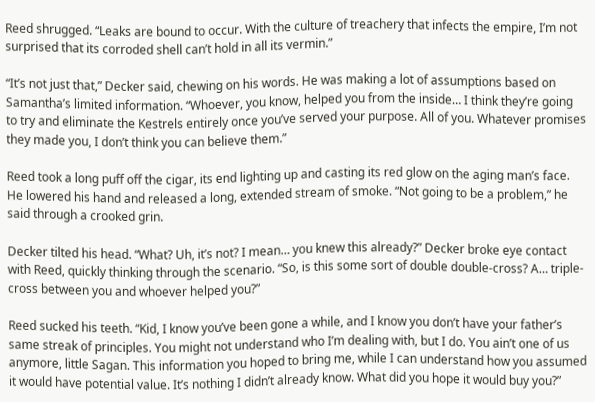Reed shrugged. “Leaks are bound to occur. With the culture of treachery that infects the empire, I’m not surprised that its corroded shell can’t hold in all its vermin.”

“It’s not just that,” Decker said, chewing on his words. He was making a lot of assumptions based on Samantha’s limited information. “Whoever, you know, helped you from the inside… I think they’re going to try and eliminate the Kestrels entirely once you’ve served your purpose. All of you. Whatever promises they made you, I don’t think you can believe them.”

Reed took a long puff off the cigar, its end lighting up and casting its red glow on the aging man’s face. He lowered his hand and released a long, extended stream of smoke. “Not going to be a problem,” he said through a crooked grin.

Decker tilted his head. “What? Uh, it’s not? I mean… you knew this already?” Decker broke eye contact with Reed, quickly thinking through the scenario. “So, is this some sort of double double-cross? A… triple-cross between you and whoever helped you?”

Reed sucked his teeth. “Kid, I know you’ve been gone a while, and I know you don’t have your father’s same streak of principles. You might not understand who I’m dealing with, but I do. You ain’t one of us anymore, little Sagan. This information you hoped to bring me, while I can understand how you assumed it would have potential value. It’s nothing I didn’t already know. What did you hope it would buy you?”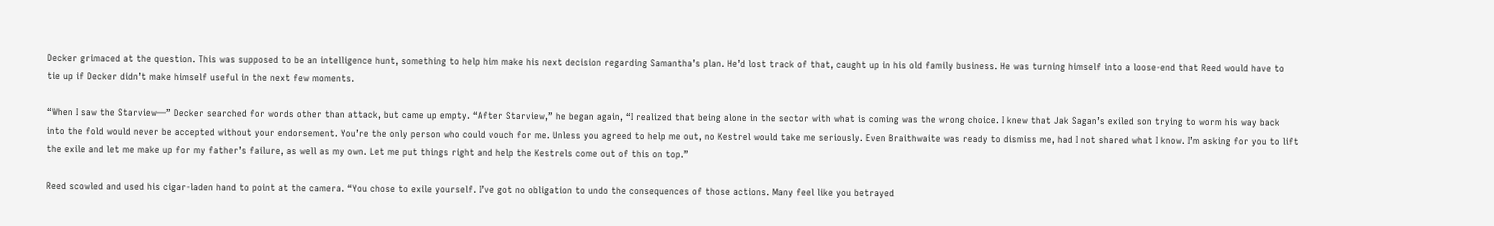Decker grimaced at the question. This was supposed to be an intelligence hunt, something to help him make his next decision regarding Samantha’s plan. He’d lost track of that, caught up in his old family business. He was turning himself into a loose-end that Reed would have to tie up if Decker didn’t make himself useful in the next few moments.

“When I saw the Starview—” Decker searched for words other than attack, but came up empty. “After Starview,” he began again, “I realized that being alone in the sector with what is coming was the wrong choice. I knew that Jak Sagan’s exiled son trying to worm his way back into the fold would never be accepted without your endorsement. You’re the only person who could vouch for me. Unless you agreed to help me out, no Kestrel would take me seriously. Even Braithwaite was ready to dismiss me, had I not shared what I know. I’m asking for you to lift the exile and let me make up for my father’s failure, as well as my own. Let me put things right and help the Kestrels come out of this on top.”

Reed scowled and used his cigar-laden hand to point at the camera. “You chose to exile yourself. I’ve got no obligation to undo the consequences of those actions. Many feel like you betrayed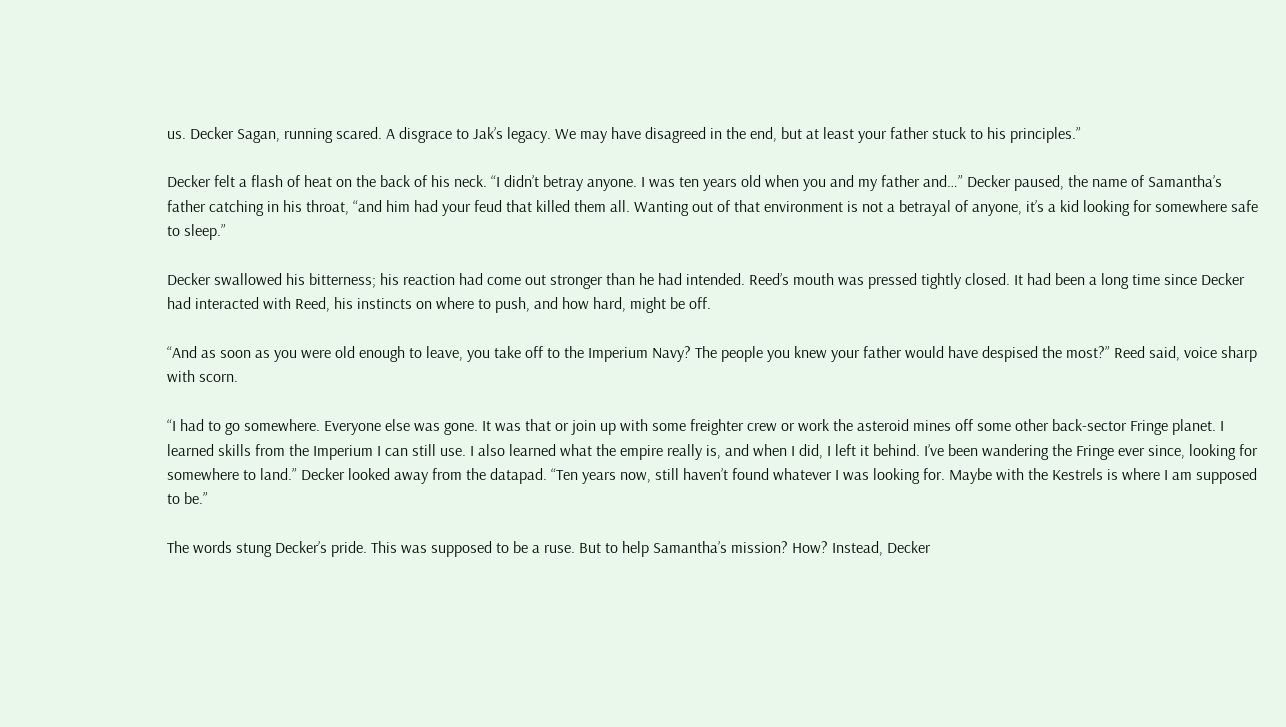us. Decker Sagan, running scared. A disgrace to Jak’s legacy. We may have disagreed in the end, but at least your father stuck to his principles.”

Decker felt a flash of heat on the back of his neck. “I didn’t betray anyone. I was ten years old when you and my father and…” Decker paused, the name of Samantha’s father catching in his throat, “and him had your feud that killed them all. Wanting out of that environment is not a betrayal of anyone, it’s a kid looking for somewhere safe to sleep.”

Decker swallowed his bitterness; his reaction had come out stronger than he had intended. Reed’s mouth was pressed tightly closed. It had been a long time since Decker had interacted with Reed, his instincts on where to push, and how hard, might be off.

“And as soon as you were old enough to leave, you take off to the Imperium Navy? The people you knew your father would have despised the most?” Reed said, voice sharp with scorn.

“I had to go somewhere. Everyone else was gone. It was that or join up with some freighter crew or work the asteroid mines off some other back-sector Fringe planet. I learned skills from the Imperium I can still use. I also learned what the empire really is, and when I did, I left it behind. I’ve been wandering the Fringe ever since, looking for somewhere to land.” Decker looked away from the datapad. “Ten years now, still haven’t found whatever I was looking for. Maybe with the Kestrels is where I am supposed to be.”

The words stung Decker’s pride. This was supposed to be a ruse. But to help Samantha’s mission? How? Instead, Decker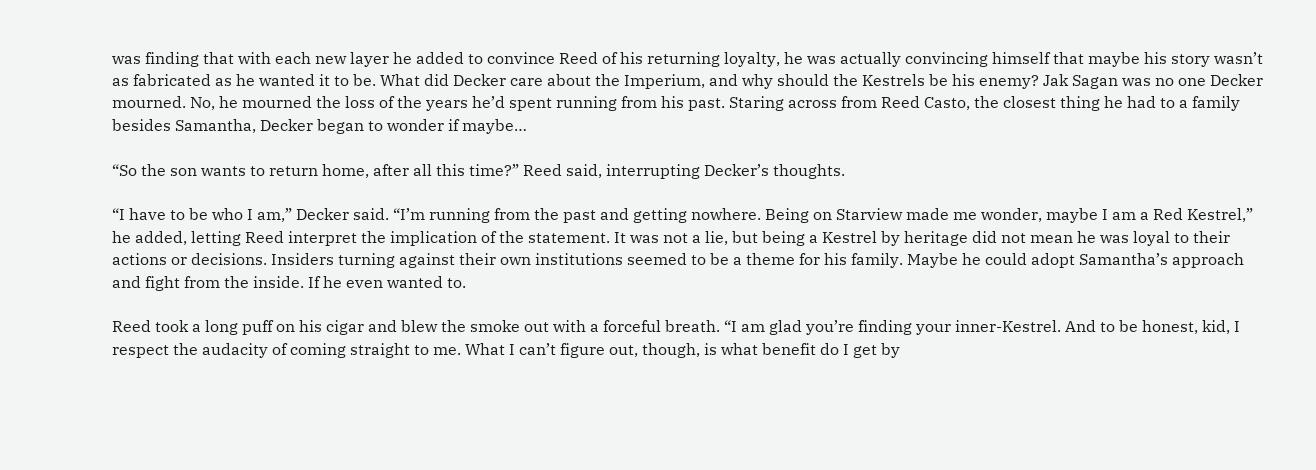was finding that with each new layer he added to convince Reed of his returning loyalty, he was actually convincing himself that maybe his story wasn’t as fabricated as he wanted it to be. What did Decker care about the Imperium, and why should the Kestrels be his enemy? Jak Sagan was no one Decker mourned. No, he mourned the loss of the years he’d spent running from his past. Staring across from Reed Casto, the closest thing he had to a family besides Samantha, Decker began to wonder if maybe…

“So the son wants to return home, after all this time?” Reed said, interrupting Decker’s thoughts.

“I have to be who I am,” Decker said. “I’m running from the past and getting nowhere. Being on Starview made me wonder, maybe I am a Red Kestrel,” he added, letting Reed interpret the implication of the statement. It was not a lie, but being a Kestrel by heritage did not mean he was loyal to their actions or decisions. Insiders turning against their own institutions seemed to be a theme for his family. Maybe he could adopt Samantha’s approach and fight from the inside. If he even wanted to.

Reed took a long puff on his cigar and blew the smoke out with a forceful breath. “I am glad you’re finding your inner-Kestrel. And to be honest, kid, I respect the audacity of coming straight to me. What I can’t figure out, though, is what benefit do I get by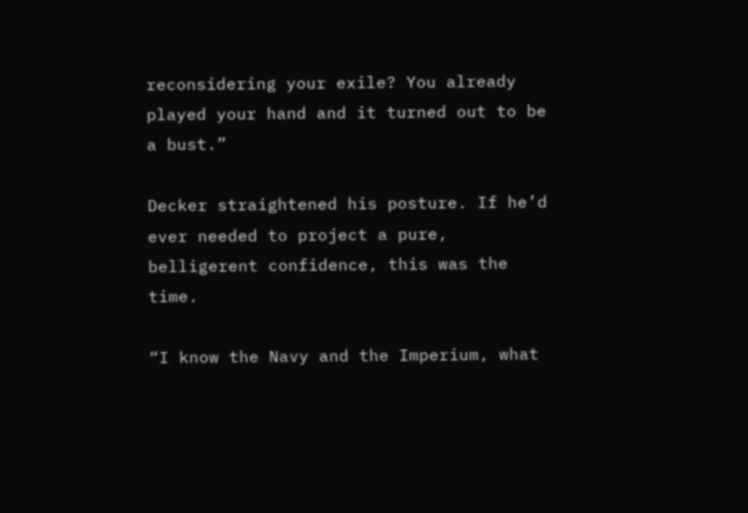reconsidering your exile? You already played your hand and it turned out to be a bust.”

Decker straightened his posture. If he’d ever needed to project a pure, belligerent confidence, this was the time.

“I know the Navy and the Imperium, what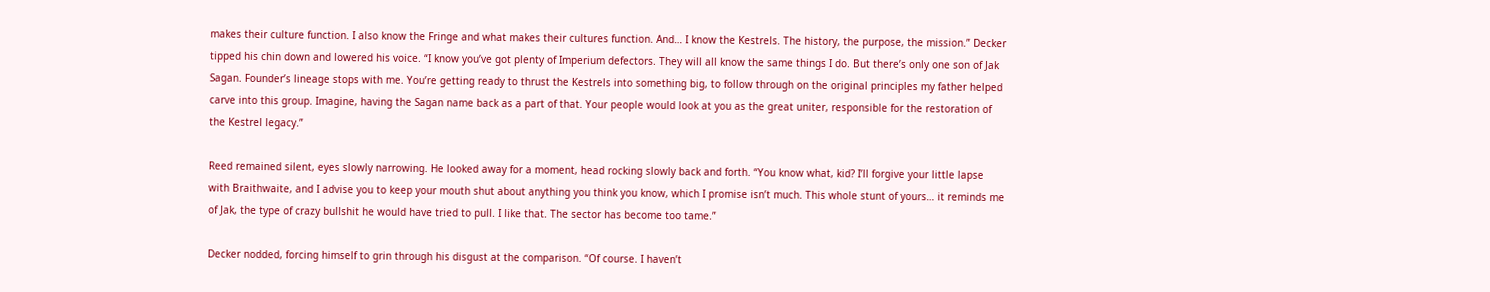makes their culture function. I also know the Fringe and what makes their cultures function. And… I know the Kestrels. The history, the purpose, the mission.” Decker tipped his chin down and lowered his voice. “I know you’ve got plenty of Imperium defectors. They will all know the same things I do. But there’s only one son of Jak Sagan. Founder’s lineage stops with me. You’re getting ready to thrust the Kestrels into something big, to follow through on the original principles my father helped carve into this group. Imagine, having the Sagan name back as a part of that. Your people would look at you as the great uniter, responsible for the restoration of the Kestrel legacy.”

Reed remained silent, eyes slowly narrowing. He looked away for a moment, head rocking slowly back and forth. “You know what, kid? I’ll forgive your little lapse with Braithwaite, and I advise you to keep your mouth shut about anything you think you know, which I promise isn’t much. This whole stunt of yours… it reminds me of Jak, the type of crazy bullshit he would have tried to pull. I like that. The sector has become too tame.”

Decker nodded, forcing himself to grin through his disgust at the comparison. “Of course. I haven’t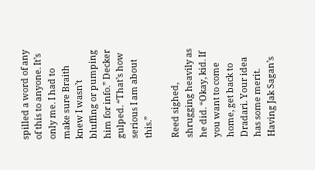spilled a word of any of this to anyone. It’s only me. I had to make sure Braith knew I wasn’t bluffing or pumping him for info.” Decker gulped. “That’s how serious I am about this.”

Reed sighed, shrugging heavily as he did. “Okay, kid. If you want to come home, get back to Dradari. Your idea has some merit. Having Jak Sagan’s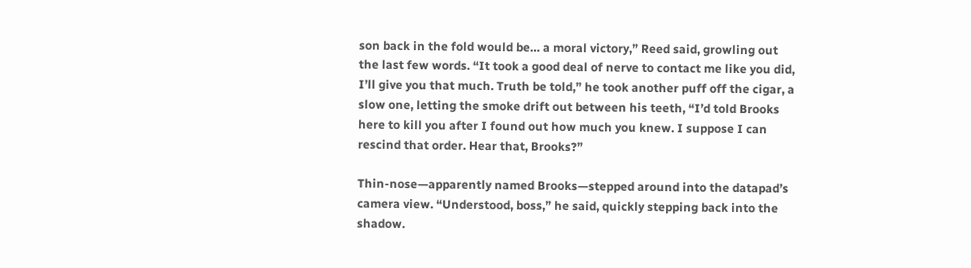son back in the fold would be… a moral victory,” Reed said, growling out the last few words. “It took a good deal of nerve to contact me like you did, I’ll give you that much. Truth be told,” he took another puff off the cigar, a slow one, letting the smoke drift out between his teeth, “I’d told Brooks here to kill you after I found out how much you knew. I suppose I can rescind that order. Hear that, Brooks?”

Thin-nose—apparently named Brooks—stepped around into the datapad’s camera view. “Understood, boss,” he said, quickly stepping back into the shadow.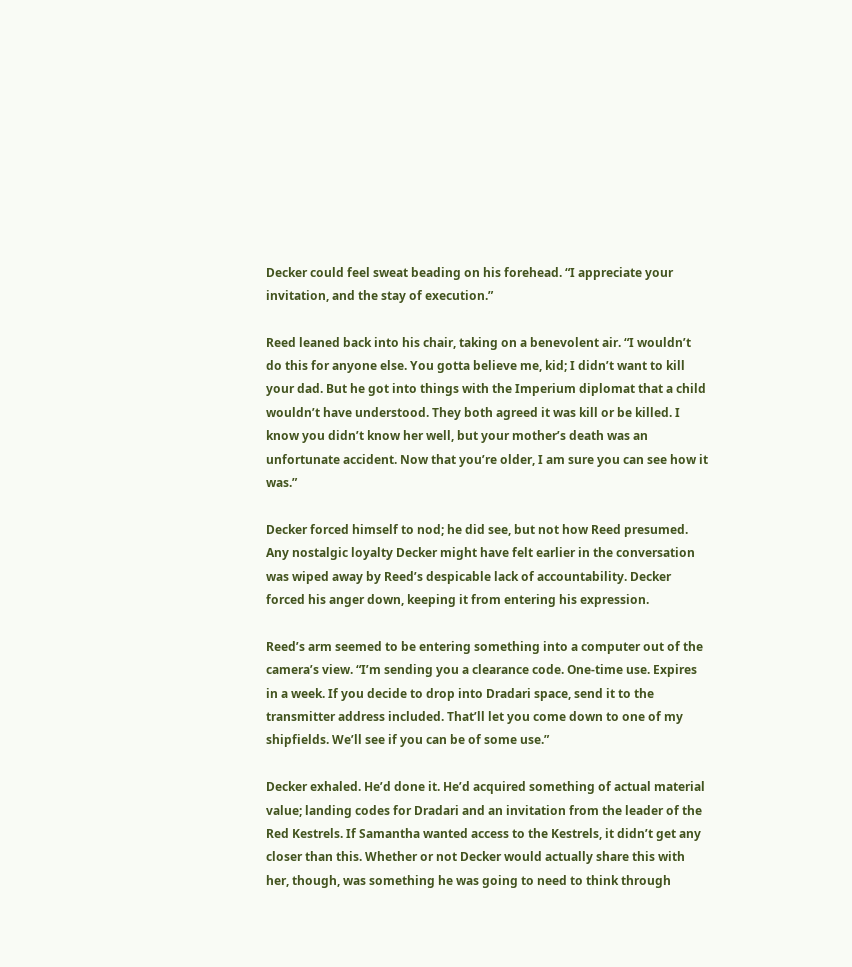Decker could feel sweat beading on his forehead. “I appreciate your invitation, and the stay of execution.”

Reed leaned back into his chair, taking on a benevolent air. “I wouldn’t do this for anyone else. You gotta believe me, kid; I didn’t want to kill your dad. But he got into things with the Imperium diplomat that a child wouldn’t have understood. They both agreed it was kill or be killed. I know you didn’t know her well, but your mother’s death was an unfortunate accident. Now that you’re older, I am sure you can see how it was.”

Decker forced himself to nod; he did see, but not how Reed presumed. Any nostalgic loyalty Decker might have felt earlier in the conversation was wiped away by Reed’s despicable lack of accountability. Decker forced his anger down, keeping it from entering his expression.

Reed’s arm seemed to be entering something into a computer out of the camera’s view. “I’m sending you a clearance code. One-time use. Expires in a week. If you decide to drop into Dradari space, send it to the transmitter address included. That’ll let you come down to one of my shipfields. We’ll see if you can be of some use.”

Decker exhaled. He’d done it. He’d acquired something of actual material value; landing codes for Dradari and an invitation from the leader of the Red Kestrels. If Samantha wanted access to the Kestrels, it didn’t get any closer than this. Whether or not Decker would actually share this with her, though, was something he was going to need to think through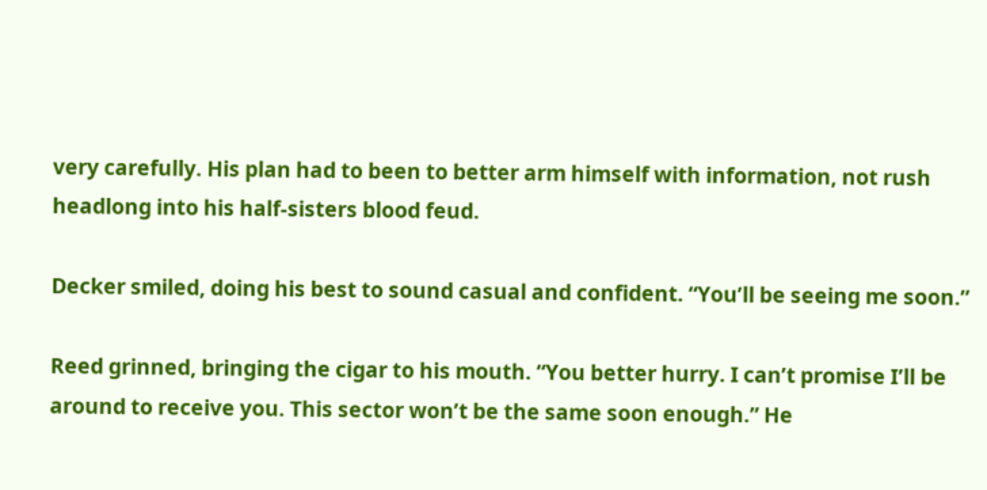very carefully. His plan had to been to better arm himself with information, not rush headlong into his half-sisters blood feud.

Decker smiled, doing his best to sound casual and confident. “You’ll be seeing me soon.”

Reed grinned, bringing the cigar to his mouth. “You better hurry. I can’t promise I’ll be around to receive you. This sector won’t be the same soon enough.” He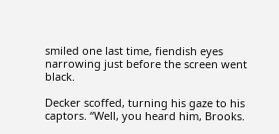smiled one last time, fiendish eyes narrowing just before the screen went black.

Decker scoffed, turning his gaze to his captors. “Well, you heard him, Brooks.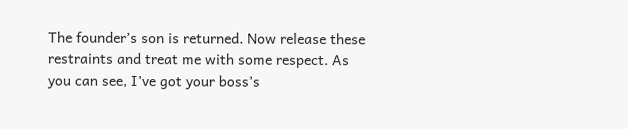The founder’s son is returned. Now release these restraints and treat me with some respect. As you can see, I’ve got your boss’s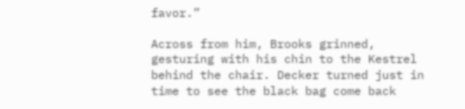favor.”

Across from him, Brooks grinned, gesturing with his chin to the Kestrel behind the chair. Decker turned just in time to see the black bag come back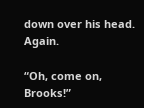down over his head. Again.

“Oh, come on, Brooks!”